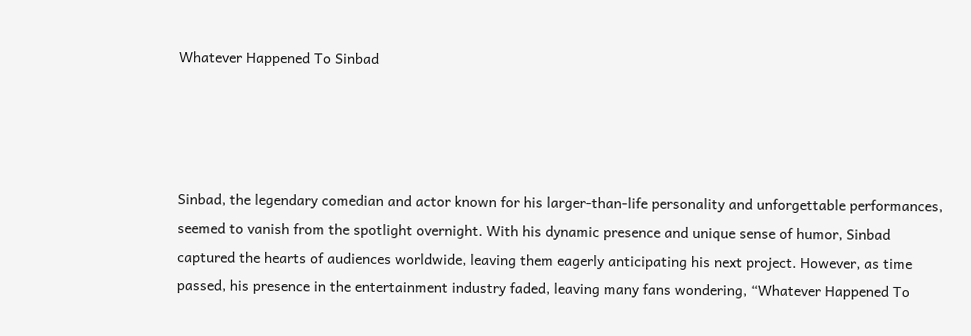Whatever Happened To Sinbad




Sinbad, the legendary comedian and actor known for his larger-than-life personality and unforgettable performances, seemed to vanish from the spotlight overnight. With his dynamic presence and unique sense of humor, Sinbad captured the hearts of audiences worldwide, leaving them eagerly anticipating his next project. However, as time passed, his presence in the entertainment industry faded, leaving many fans wondering, “Whatever Happened To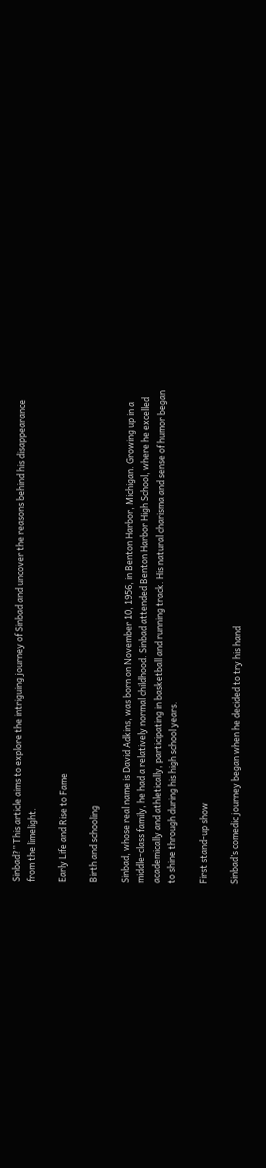Sinbad?” This article aims to explore the intriguing journey of Sinbad and uncover the reasons behind his disappearance from the limelight.

Early Life and Rise to Fame

Birth and schooling

Sinbad, whose real name is David Adkins, was born on November 10, 1956, in Benton Harbor, Michigan. Growing up in a middle-class family, he had a relatively normal childhood. Sinbad attended Benton Harbor High School, where he excelled academically and athletically, participating in basketball and running track. His natural charisma and sense of humor began to shine through during his high school years.

First stand-up show

Sinbad’s comedic journey began when he decided to try his hand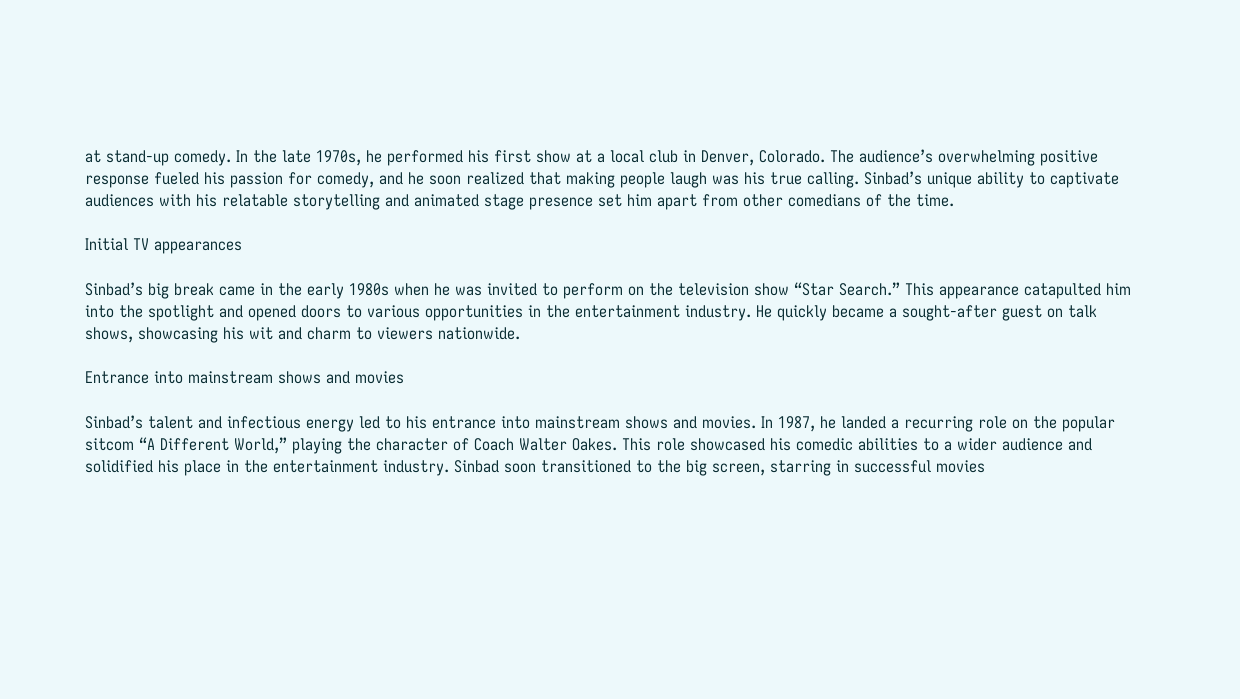at stand-up comedy. In the late 1970s, he performed his first show at a local club in Denver, Colorado. The audience’s overwhelming positive response fueled his passion for comedy, and he soon realized that making people laugh was his true calling. Sinbad’s unique ability to captivate audiences with his relatable storytelling and animated stage presence set him apart from other comedians of the time.

Initial TV appearances

Sinbad’s big break came in the early 1980s when he was invited to perform on the television show “Star Search.” This appearance catapulted him into the spotlight and opened doors to various opportunities in the entertainment industry. He quickly became a sought-after guest on talk shows, showcasing his wit and charm to viewers nationwide.

Entrance into mainstream shows and movies

Sinbad’s talent and infectious energy led to his entrance into mainstream shows and movies. In 1987, he landed a recurring role on the popular sitcom “A Different World,” playing the character of Coach Walter Oakes. This role showcased his comedic abilities to a wider audience and solidified his place in the entertainment industry. Sinbad soon transitioned to the big screen, starring in successful movies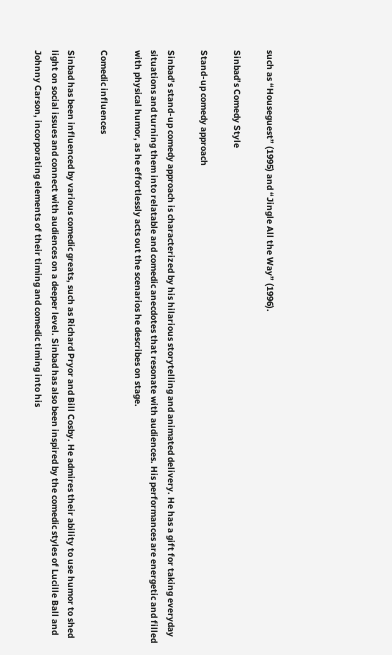such as “Houseguest” (1995) and “Jingle All the Way” (1996).

Sinbad’s Comedy Style

Stand-up comedy approach

Sinbad’s stand-up comedy approach is characterized by his hilarious storytelling and animated delivery. He has a gift for taking everyday situations and turning them into relatable and comedic anecdotes that resonate with audiences. His performances are energetic and filled with physical humor, as he effortlessly acts out the scenarios he describes on stage.

Comedic influences

Sinbad has been influenced by various comedic greats, such as Richard Pryor and Bill Cosby. He admires their ability to use humor to shed light on social issues and connect with audiences on a deeper level. Sinbad has also been inspired by the comedic styles of Lucille Ball and Johnny Carson, incorporating elements of their timing and comedic timing into his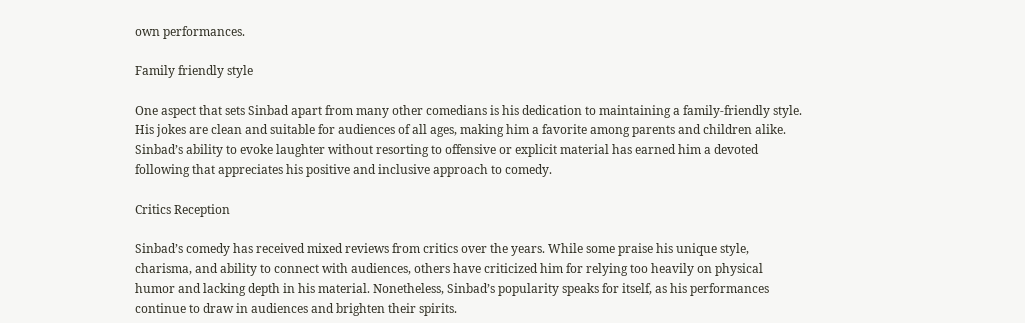own performances.

Family friendly style

One aspect that sets Sinbad apart from many other comedians is his dedication to maintaining a family-friendly style. His jokes are clean and suitable for audiences of all ages, making him a favorite among parents and children alike. Sinbad’s ability to evoke laughter without resorting to offensive or explicit material has earned him a devoted following that appreciates his positive and inclusive approach to comedy.

Critics Reception

Sinbad’s comedy has received mixed reviews from critics over the years. While some praise his unique style, charisma, and ability to connect with audiences, others have criticized him for relying too heavily on physical humor and lacking depth in his material. Nonetheless, Sinbad’s popularity speaks for itself, as his performances continue to draw in audiences and brighten their spirits.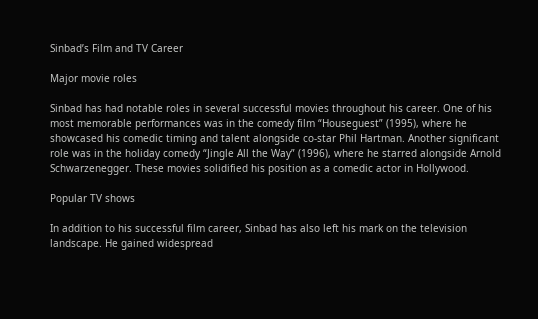Sinbad’s Film and TV Career

Major movie roles

Sinbad has had notable roles in several successful movies throughout his career. One of his most memorable performances was in the comedy film “Houseguest” (1995), where he showcased his comedic timing and talent alongside co-star Phil Hartman. Another significant role was in the holiday comedy “Jingle All the Way” (1996), where he starred alongside Arnold Schwarzenegger. These movies solidified his position as a comedic actor in Hollywood.

Popular TV shows

In addition to his successful film career, Sinbad has also left his mark on the television landscape. He gained widespread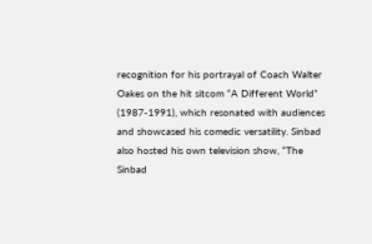recognition for his portrayal of Coach Walter Oakes on the hit sitcom “A Different World” (1987-1991), which resonated with audiences and showcased his comedic versatility. Sinbad also hosted his own television show, “The Sinbad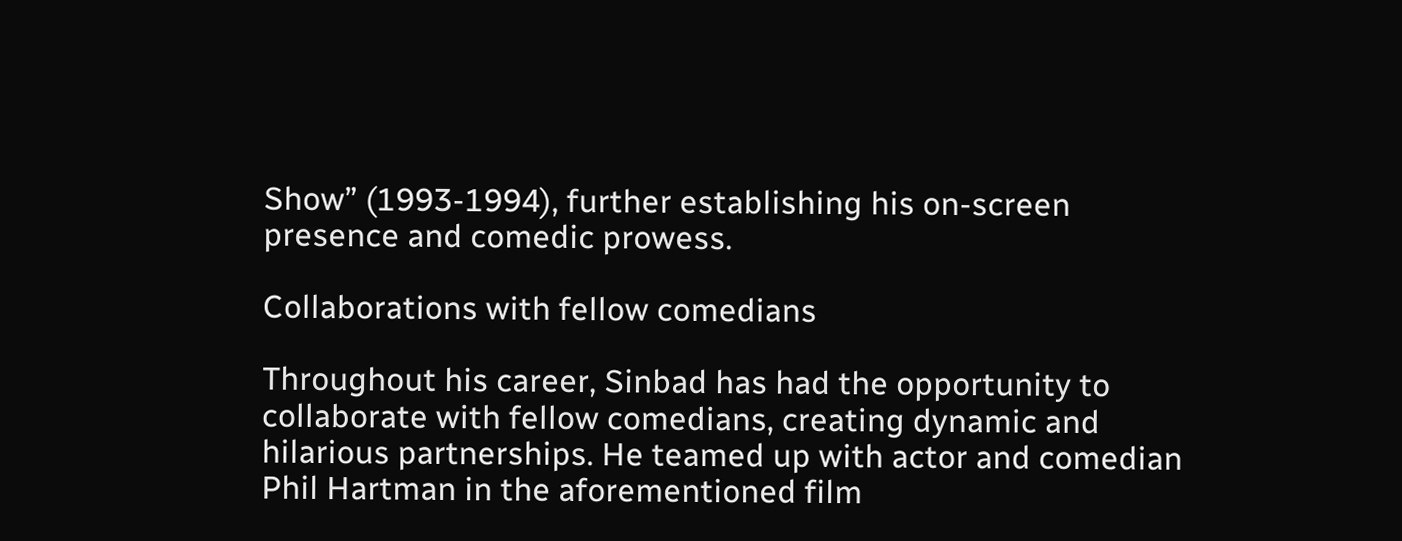Show” (1993-1994), further establishing his on-screen presence and comedic prowess.

Collaborations with fellow comedians

Throughout his career, Sinbad has had the opportunity to collaborate with fellow comedians, creating dynamic and hilarious partnerships. He teamed up with actor and comedian Phil Hartman in the aforementioned film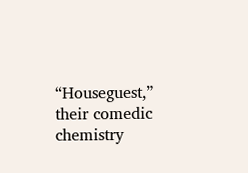“Houseguest,” their comedic chemistry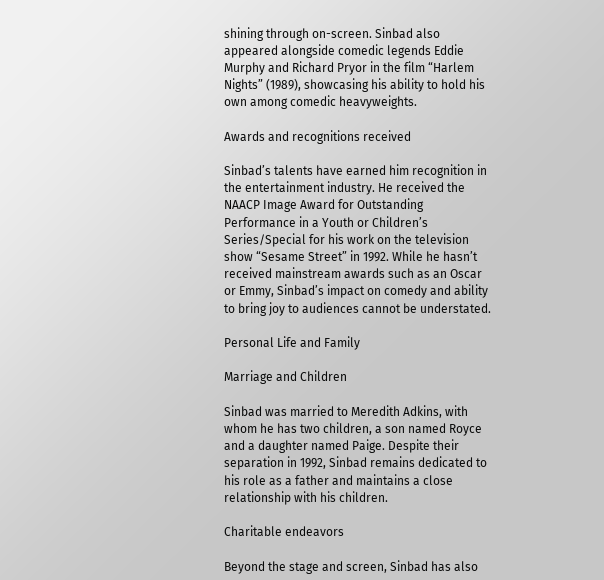shining through on-screen. Sinbad also appeared alongside comedic legends Eddie Murphy and Richard Pryor in the film “Harlem Nights” (1989), showcasing his ability to hold his own among comedic heavyweights.

Awards and recognitions received

Sinbad’s talents have earned him recognition in the entertainment industry. He received the NAACP Image Award for Outstanding Performance in a Youth or Children’s Series/Special for his work on the television show “Sesame Street” in 1992. While he hasn’t received mainstream awards such as an Oscar or Emmy, Sinbad’s impact on comedy and ability to bring joy to audiences cannot be understated.

Personal Life and Family

Marriage and Children

Sinbad was married to Meredith Adkins, with whom he has two children, a son named Royce and a daughter named Paige. Despite their separation in 1992, Sinbad remains dedicated to his role as a father and maintains a close relationship with his children.

Charitable endeavors

Beyond the stage and screen, Sinbad has also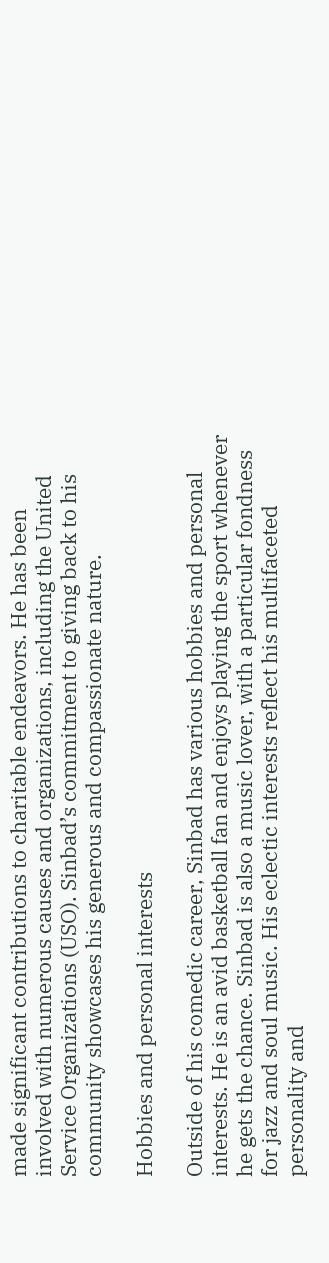made significant contributions to charitable endeavors. He has been involved with numerous causes and organizations, including the United Service Organizations (USO). Sinbad’s commitment to giving back to his community showcases his generous and compassionate nature.

Hobbies and personal interests

Outside of his comedic career, Sinbad has various hobbies and personal interests. He is an avid basketball fan and enjoys playing the sport whenever he gets the chance. Sinbad is also a music lover, with a particular fondness for jazz and soul music. His eclectic interests reflect his multifaceted personality and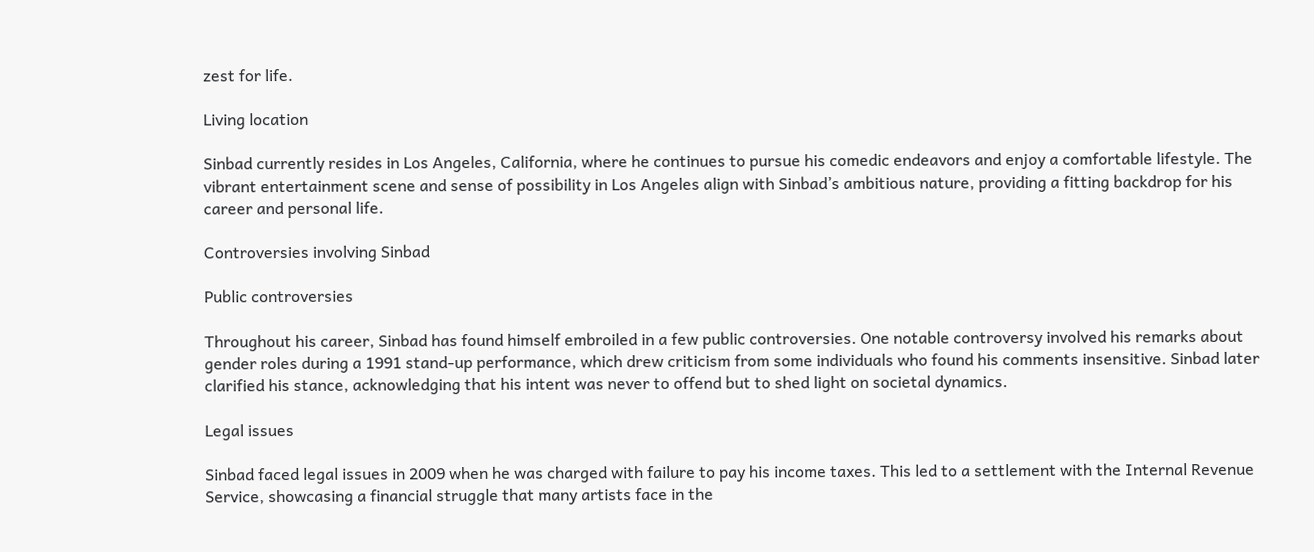zest for life.

Living location

Sinbad currently resides in Los Angeles, California, where he continues to pursue his comedic endeavors and enjoy a comfortable lifestyle. The vibrant entertainment scene and sense of possibility in Los Angeles align with Sinbad’s ambitious nature, providing a fitting backdrop for his career and personal life.

Controversies involving Sinbad

Public controversies

Throughout his career, Sinbad has found himself embroiled in a few public controversies. One notable controversy involved his remarks about gender roles during a 1991 stand-up performance, which drew criticism from some individuals who found his comments insensitive. Sinbad later clarified his stance, acknowledging that his intent was never to offend but to shed light on societal dynamics.

Legal issues

Sinbad faced legal issues in 2009 when he was charged with failure to pay his income taxes. This led to a settlement with the Internal Revenue Service, showcasing a financial struggle that many artists face in the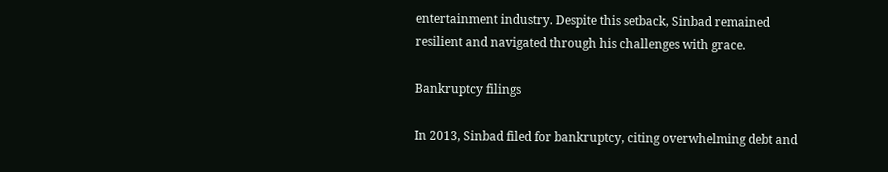entertainment industry. Despite this setback, Sinbad remained resilient and navigated through his challenges with grace.

Bankruptcy filings

In 2013, Sinbad filed for bankruptcy, citing overwhelming debt and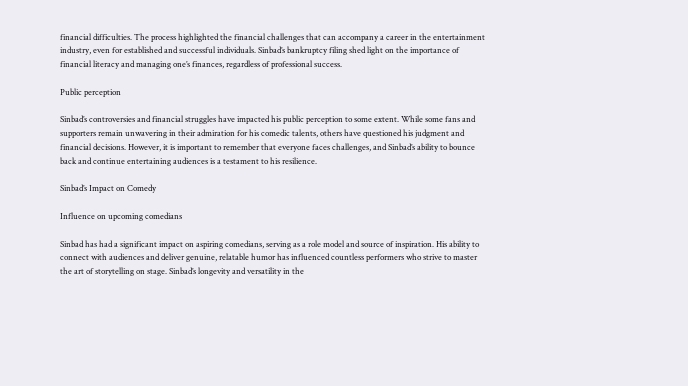financial difficulties. The process highlighted the financial challenges that can accompany a career in the entertainment industry, even for established and successful individuals. Sinbad’s bankruptcy filing shed light on the importance of financial literacy and managing one’s finances, regardless of professional success.

Public perception

Sinbad’s controversies and financial struggles have impacted his public perception to some extent. While some fans and supporters remain unwavering in their admiration for his comedic talents, others have questioned his judgment and financial decisions. However, it is important to remember that everyone faces challenges, and Sinbad’s ability to bounce back and continue entertaining audiences is a testament to his resilience.

Sinbad’s Impact on Comedy

Influence on upcoming comedians

Sinbad has had a significant impact on aspiring comedians, serving as a role model and source of inspiration. His ability to connect with audiences and deliver genuine, relatable humor has influenced countless performers who strive to master the art of storytelling on stage. Sinbad’s longevity and versatility in the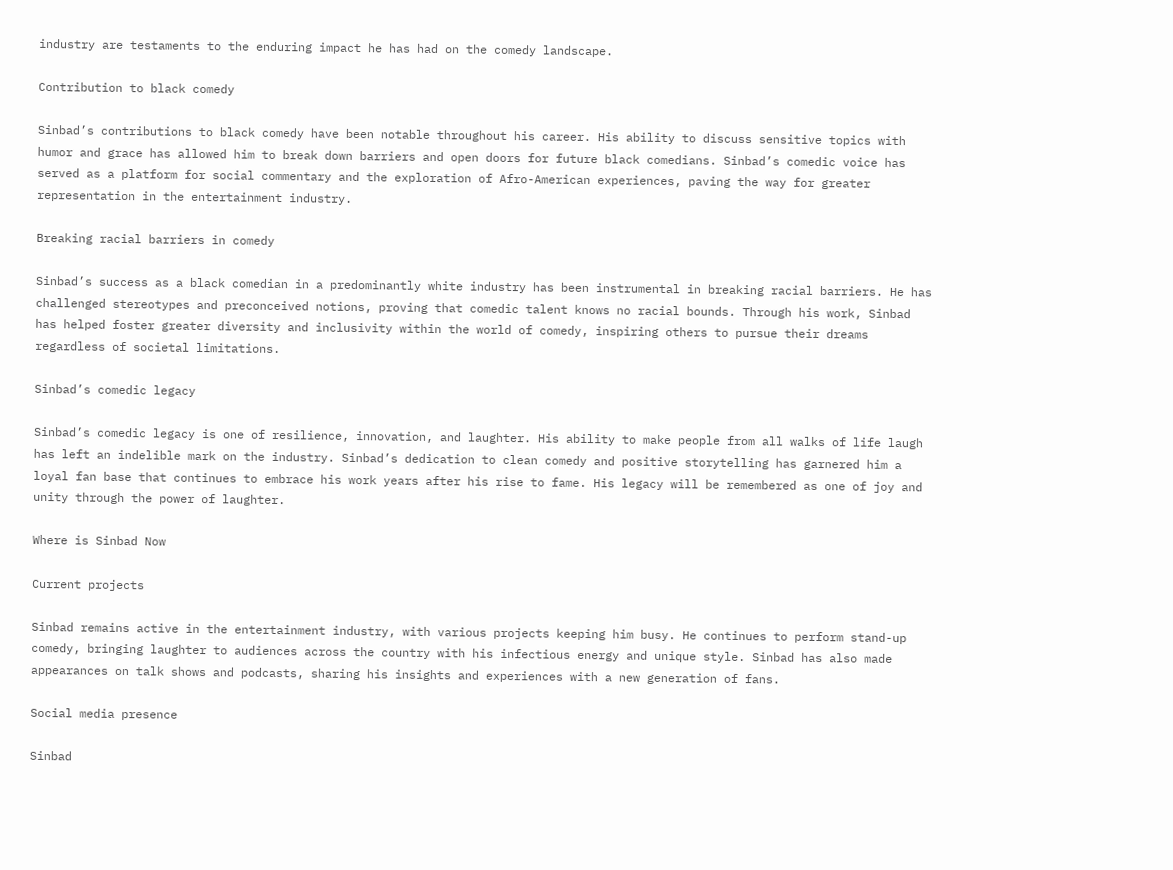industry are testaments to the enduring impact he has had on the comedy landscape.

Contribution to black comedy

Sinbad’s contributions to black comedy have been notable throughout his career. His ability to discuss sensitive topics with humor and grace has allowed him to break down barriers and open doors for future black comedians. Sinbad’s comedic voice has served as a platform for social commentary and the exploration of Afro-American experiences, paving the way for greater representation in the entertainment industry.

Breaking racial barriers in comedy

Sinbad’s success as a black comedian in a predominantly white industry has been instrumental in breaking racial barriers. He has challenged stereotypes and preconceived notions, proving that comedic talent knows no racial bounds. Through his work, Sinbad has helped foster greater diversity and inclusivity within the world of comedy, inspiring others to pursue their dreams regardless of societal limitations.

Sinbad’s comedic legacy

Sinbad’s comedic legacy is one of resilience, innovation, and laughter. His ability to make people from all walks of life laugh has left an indelible mark on the industry. Sinbad’s dedication to clean comedy and positive storytelling has garnered him a loyal fan base that continues to embrace his work years after his rise to fame. His legacy will be remembered as one of joy and unity through the power of laughter.

Where is Sinbad Now

Current projects

Sinbad remains active in the entertainment industry, with various projects keeping him busy. He continues to perform stand-up comedy, bringing laughter to audiences across the country with his infectious energy and unique style. Sinbad has also made appearances on talk shows and podcasts, sharing his insights and experiences with a new generation of fans.

Social media presence

Sinbad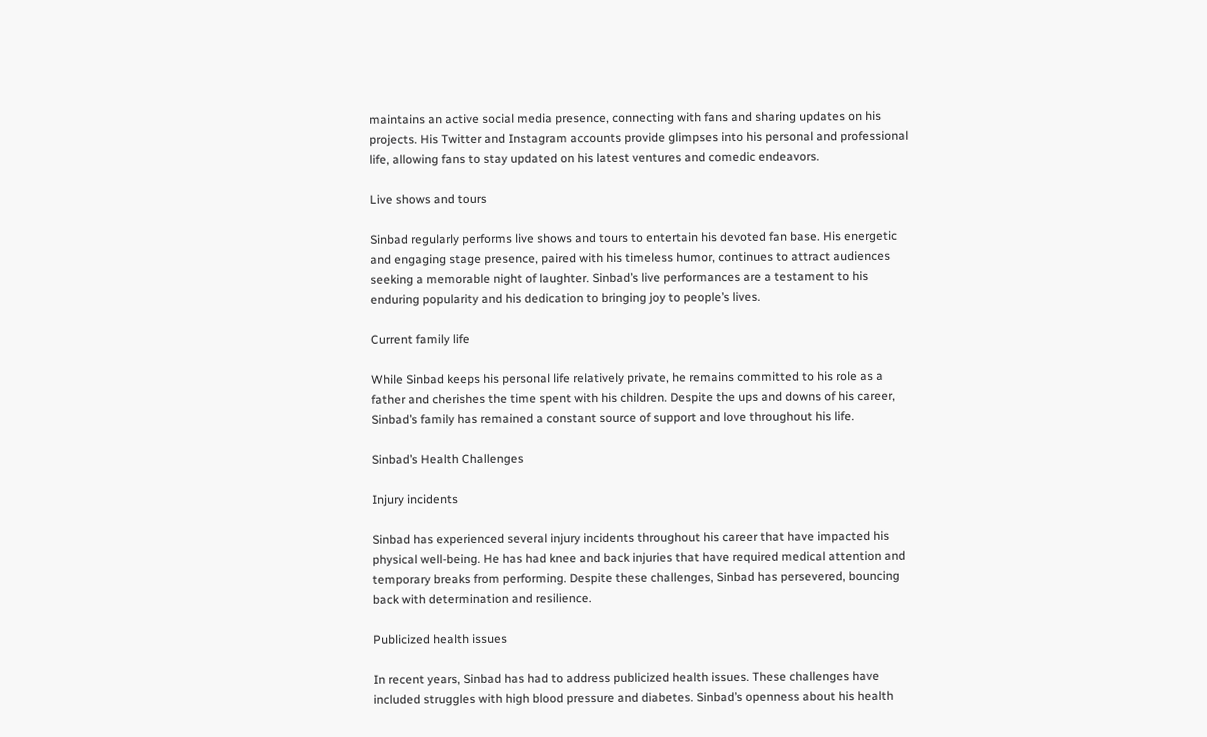maintains an active social media presence, connecting with fans and sharing updates on his projects. His Twitter and Instagram accounts provide glimpses into his personal and professional life, allowing fans to stay updated on his latest ventures and comedic endeavors.

Live shows and tours

Sinbad regularly performs live shows and tours to entertain his devoted fan base. His energetic and engaging stage presence, paired with his timeless humor, continues to attract audiences seeking a memorable night of laughter. Sinbad’s live performances are a testament to his enduring popularity and his dedication to bringing joy to people’s lives.

Current family life

While Sinbad keeps his personal life relatively private, he remains committed to his role as a father and cherishes the time spent with his children. Despite the ups and downs of his career, Sinbad’s family has remained a constant source of support and love throughout his life.

Sinbad’s Health Challenges

Injury incidents

Sinbad has experienced several injury incidents throughout his career that have impacted his physical well-being. He has had knee and back injuries that have required medical attention and temporary breaks from performing. Despite these challenges, Sinbad has persevered, bouncing back with determination and resilience.

Publicized health issues

In recent years, Sinbad has had to address publicized health issues. These challenges have included struggles with high blood pressure and diabetes. Sinbad’s openness about his health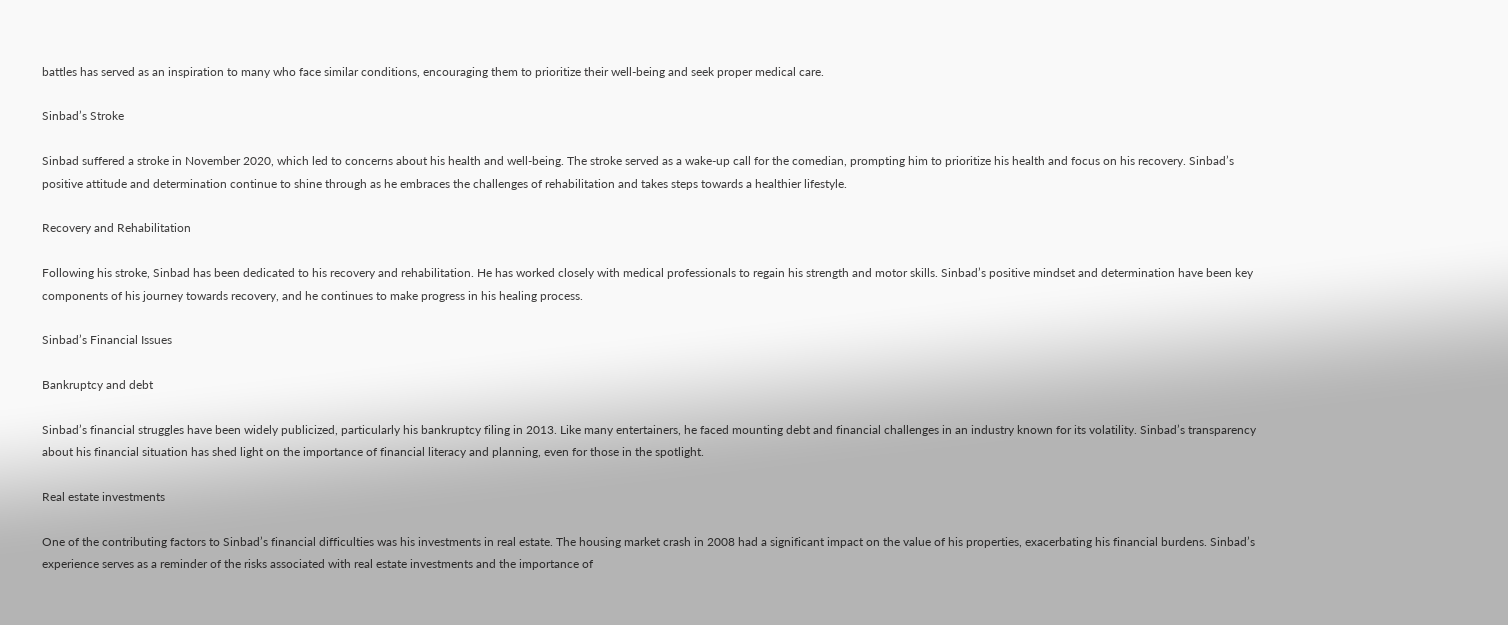battles has served as an inspiration to many who face similar conditions, encouraging them to prioritize their well-being and seek proper medical care.

Sinbad’s Stroke

Sinbad suffered a stroke in November 2020, which led to concerns about his health and well-being. The stroke served as a wake-up call for the comedian, prompting him to prioritize his health and focus on his recovery. Sinbad’s positive attitude and determination continue to shine through as he embraces the challenges of rehabilitation and takes steps towards a healthier lifestyle.

Recovery and Rehabilitation

Following his stroke, Sinbad has been dedicated to his recovery and rehabilitation. He has worked closely with medical professionals to regain his strength and motor skills. Sinbad’s positive mindset and determination have been key components of his journey towards recovery, and he continues to make progress in his healing process.

Sinbad’s Financial Issues

Bankruptcy and debt

Sinbad’s financial struggles have been widely publicized, particularly his bankruptcy filing in 2013. Like many entertainers, he faced mounting debt and financial challenges in an industry known for its volatility. Sinbad’s transparency about his financial situation has shed light on the importance of financial literacy and planning, even for those in the spotlight.

Real estate investments

One of the contributing factors to Sinbad’s financial difficulties was his investments in real estate. The housing market crash in 2008 had a significant impact on the value of his properties, exacerbating his financial burdens. Sinbad’s experience serves as a reminder of the risks associated with real estate investments and the importance of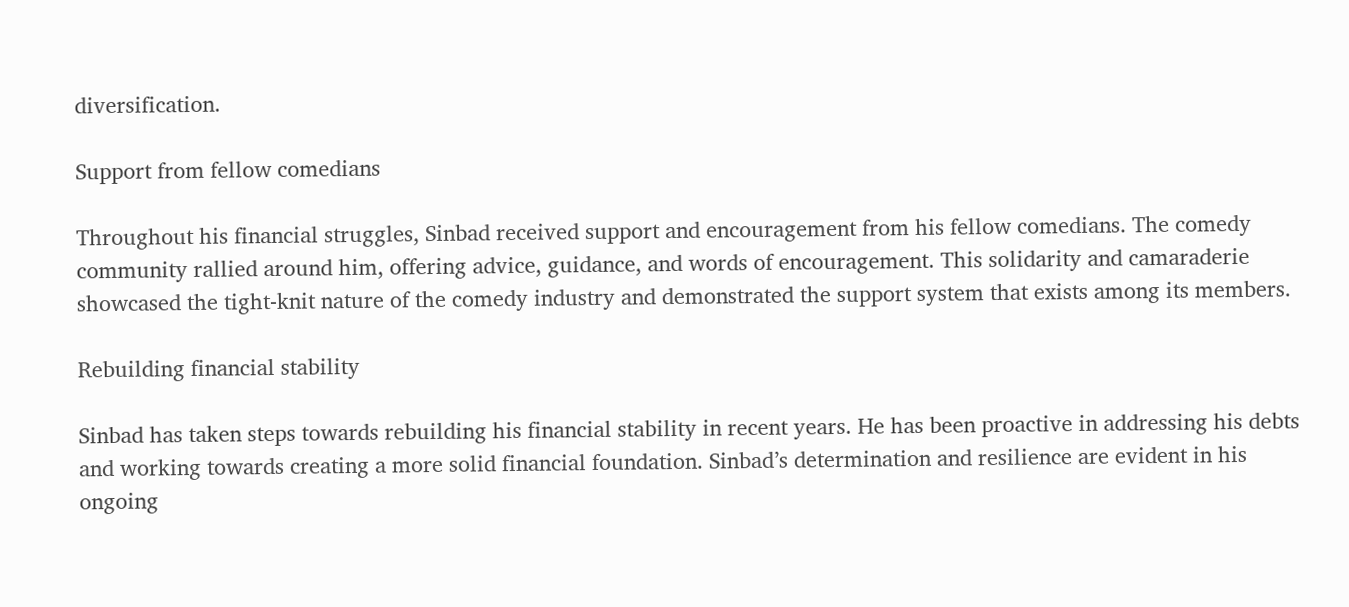diversification.

Support from fellow comedians

Throughout his financial struggles, Sinbad received support and encouragement from his fellow comedians. The comedy community rallied around him, offering advice, guidance, and words of encouragement. This solidarity and camaraderie showcased the tight-knit nature of the comedy industry and demonstrated the support system that exists among its members.

Rebuilding financial stability

Sinbad has taken steps towards rebuilding his financial stability in recent years. He has been proactive in addressing his debts and working towards creating a more solid financial foundation. Sinbad’s determination and resilience are evident in his ongoing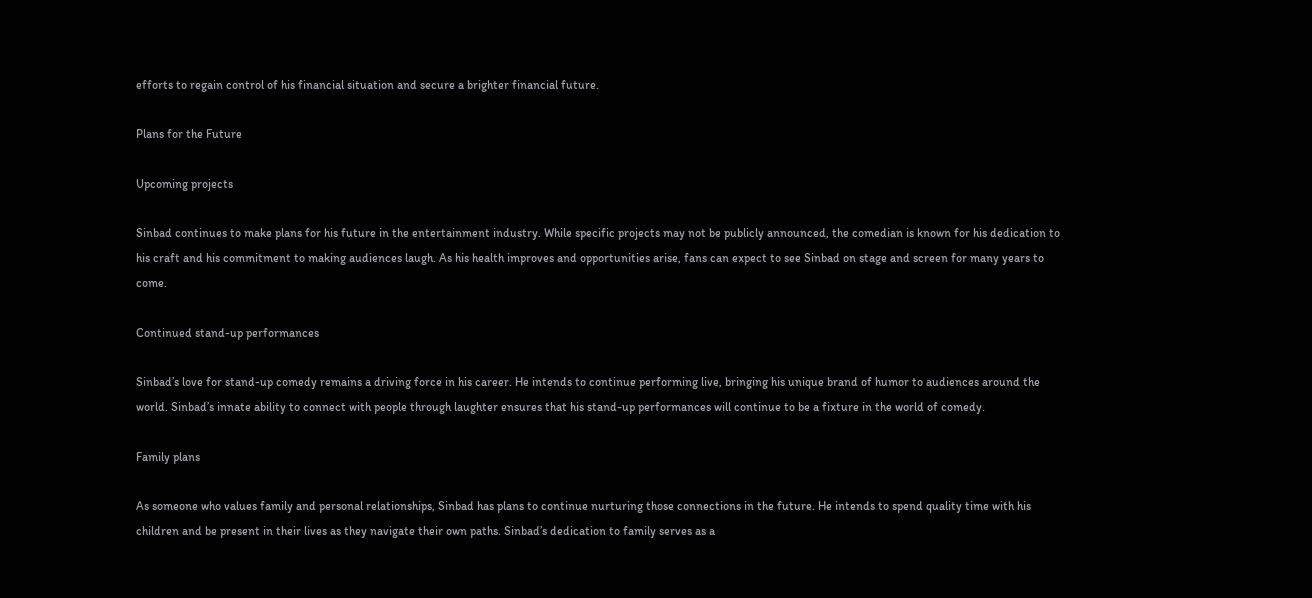efforts to regain control of his financial situation and secure a brighter financial future.

Plans for the Future

Upcoming projects

Sinbad continues to make plans for his future in the entertainment industry. While specific projects may not be publicly announced, the comedian is known for his dedication to his craft and his commitment to making audiences laugh. As his health improves and opportunities arise, fans can expect to see Sinbad on stage and screen for many years to come.

Continued stand-up performances

Sinbad’s love for stand-up comedy remains a driving force in his career. He intends to continue performing live, bringing his unique brand of humor to audiences around the world. Sinbad’s innate ability to connect with people through laughter ensures that his stand-up performances will continue to be a fixture in the world of comedy.

Family plans

As someone who values family and personal relationships, Sinbad has plans to continue nurturing those connections in the future. He intends to spend quality time with his children and be present in their lives as they navigate their own paths. Sinbad’s dedication to family serves as a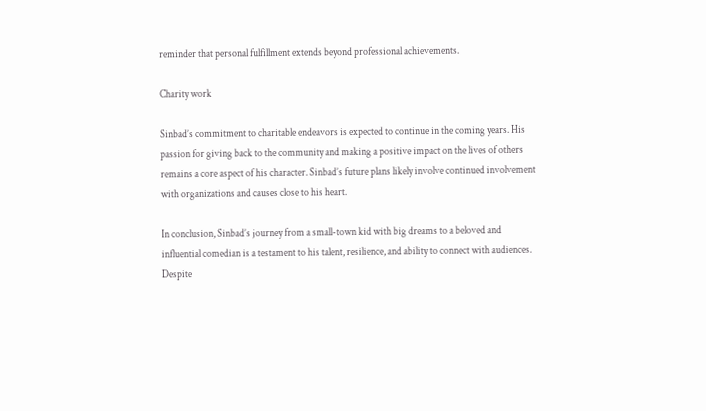reminder that personal fulfillment extends beyond professional achievements.

Charity work

Sinbad’s commitment to charitable endeavors is expected to continue in the coming years. His passion for giving back to the community and making a positive impact on the lives of others remains a core aspect of his character. Sinbad’s future plans likely involve continued involvement with organizations and causes close to his heart.

In conclusion, Sinbad’s journey from a small-town kid with big dreams to a beloved and influential comedian is a testament to his talent, resilience, and ability to connect with audiences. Despite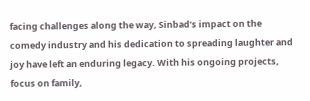facing challenges along the way, Sinbad’s impact on the comedy industry and his dedication to spreading laughter and joy have left an enduring legacy. With his ongoing projects, focus on family,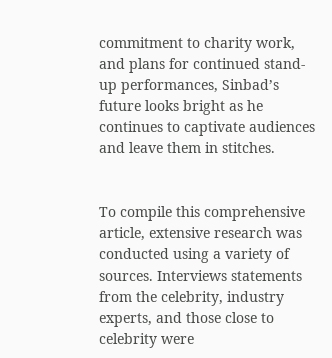commitment to charity work, and plans for continued stand-up performances, Sinbad’s future looks bright as he continues to captivate audiences and leave them in stitches.


To compile this comprehensive article, extensive research was conducted using a variety of sources. Interviews statements from the celebrity, industry experts, and those close to celebrity were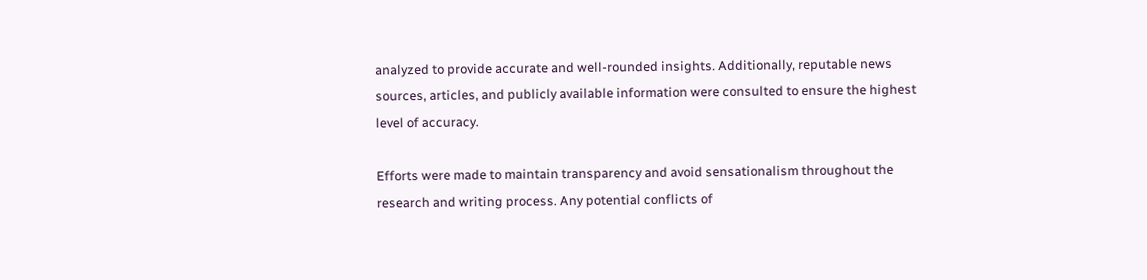analyzed to provide accurate and well-rounded insights. Additionally, reputable news sources, articles, and publicly available information were consulted to ensure the highest level of accuracy.

Efforts were made to maintain transparency and avoid sensationalism throughout the research and writing process. Any potential conflicts of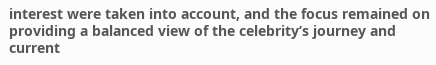interest were taken into account, and the focus remained on providing a balanced view of the celebrity’s journey and current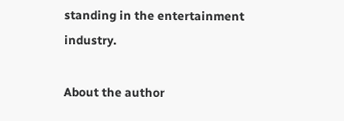standing in the entertainment industry.

About the author